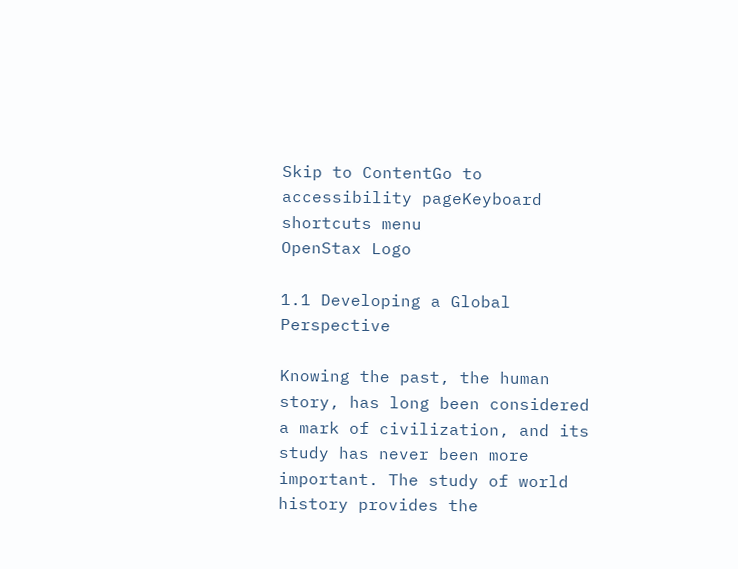Skip to ContentGo to accessibility pageKeyboard shortcuts menu
OpenStax Logo

1.1 Developing a Global Perspective

Knowing the past, the human story, has long been considered a mark of civilization, and its study has never been more important. The study of world history provides the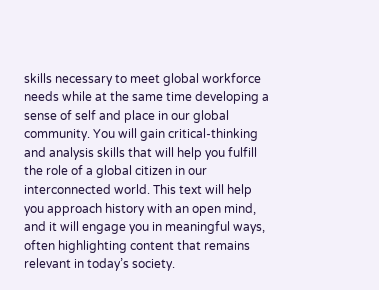skills necessary to meet global workforce needs while at the same time developing a sense of self and place in our global community. You will gain critical-thinking and analysis skills that will help you fulfill the role of a global citizen in our interconnected world. This text will help you approach history with an open mind, and it will engage you in meaningful ways, often highlighting content that remains relevant in today’s society.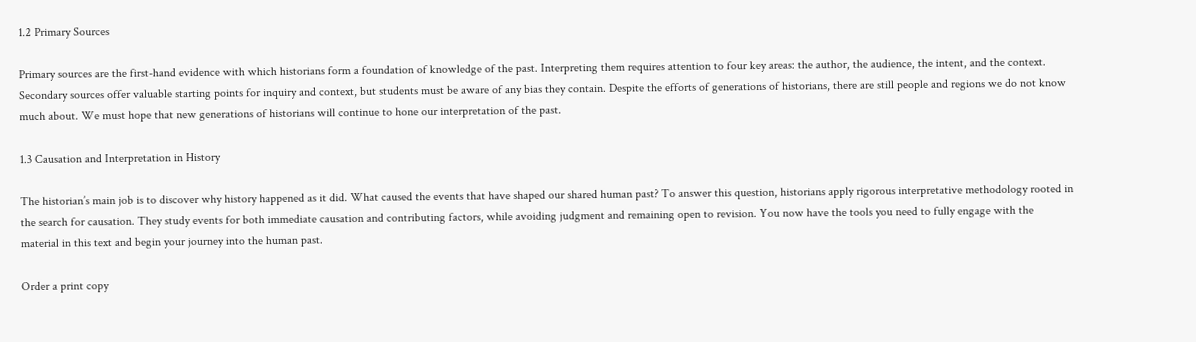1.2 Primary Sources

Primary sources are the first-hand evidence with which historians form a foundation of knowledge of the past. Interpreting them requires attention to four key areas: the author, the audience, the intent, and the context. Secondary sources offer valuable starting points for inquiry and context, but students must be aware of any bias they contain. Despite the efforts of generations of historians, there are still people and regions we do not know much about. We must hope that new generations of historians will continue to hone our interpretation of the past.

1.3 Causation and Interpretation in History

The historian’s main job is to discover why history happened as it did. What caused the events that have shaped our shared human past? To answer this question, historians apply rigorous interpretative methodology rooted in the search for causation. They study events for both immediate causation and contributing factors, while avoiding judgment and remaining open to revision. You now have the tools you need to fully engage with the material in this text and begin your journey into the human past.

Order a print copy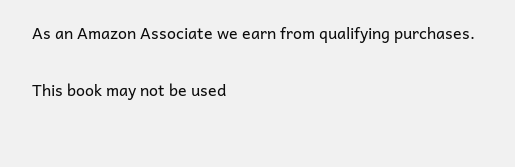As an Amazon Associate we earn from qualifying purchases.


This book may not be used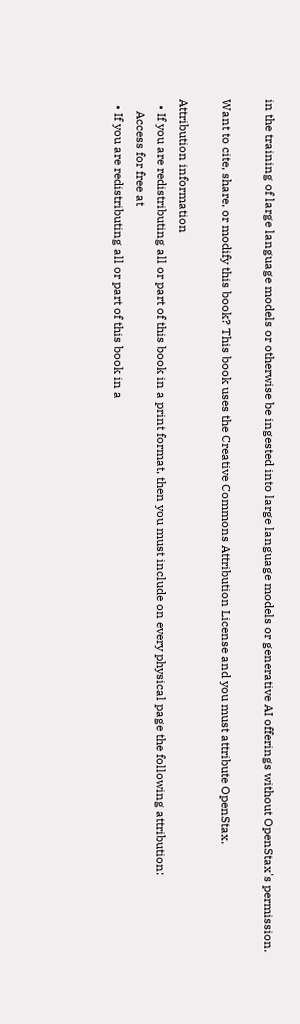in the training of large language models or otherwise be ingested into large language models or generative AI offerings without OpenStax's permission.

Want to cite, share, or modify this book? This book uses the Creative Commons Attribution License and you must attribute OpenStax.

Attribution information
  • If you are redistributing all or part of this book in a print format, then you must include on every physical page the following attribution:
    Access for free at
  • If you are redistributing all or part of this book in a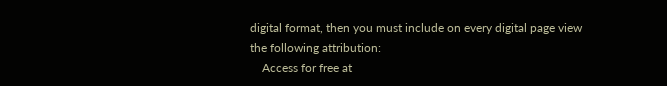digital format, then you must include on every digital page view the following attribution:
    Access for free at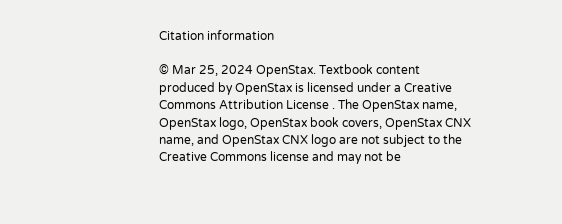Citation information

© Mar 25, 2024 OpenStax. Textbook content produced by OpenStax is licensed under a Creative Commons Attribution License . The OpenStax name, OpenStax logo, OpenStax book covers, OpenStax CNX name, and OpenStax CNX logo are not subject to the Creative Commons license and may not be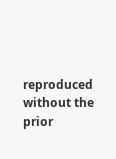reproduced without the prior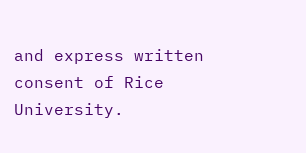and express written consent of Rice University.